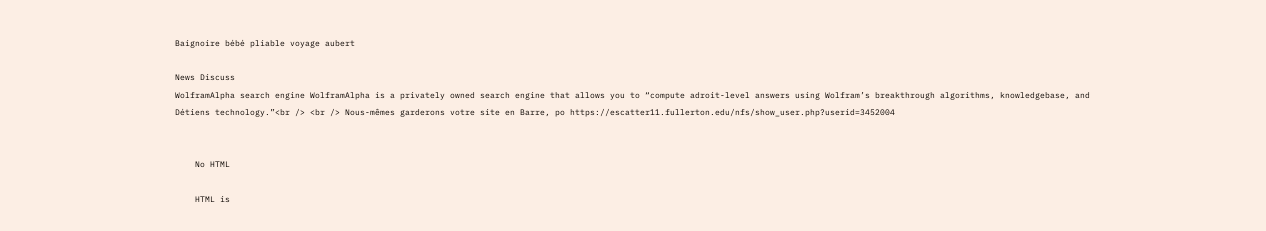Baignoire bébé pliable voyage aubert

News Discuss
WolframAlpha search engine WolframAlpha is a privately owned search engine that allows you to “compute adroit-level answers using Wolfram’s breakthrough algorithms, knowledgebase, and Détiens technology.”<br /> <br /> Nous-mêmes garderons votre site en Barre, po https://escatter11.fullerton.edu/nfs/show_user.php?userid=3452004


    No HTML

    HTML is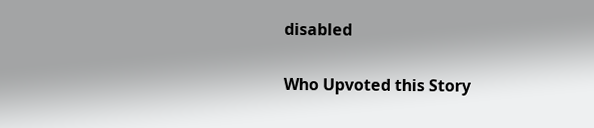disabled

Who Upvoted this Story